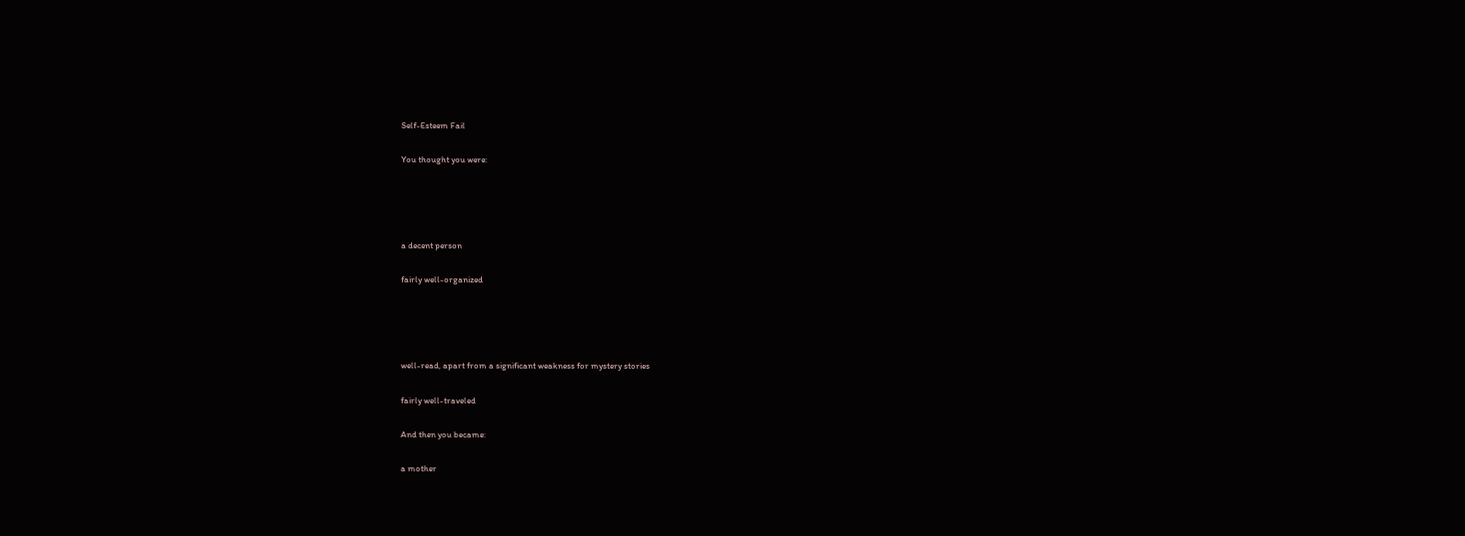Self-Esteem Fail

You thought you were:




a decent person

fairly well-organized




well-read, apart from a significant weakness for mystery stories

fairly well-traveled

And then you became:

a mother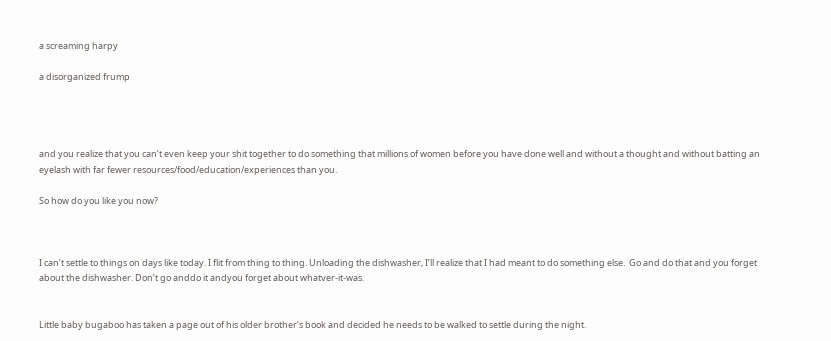a screaming harpy

a disorganized frump




and you realize that you can’t even keep your shit together to do something that millions of women before you have done well and without a thought and without batting an eyelash with far fewer resources/food/education/experiences than you.

So how do you like you now?



I can’t settle to things on days like today. I flit from thing to thing. Unloading the dishwasher, I’ll realize that I had meant to do something else.  Go and do that and you forget about the dishwasher. Don’t go anddo it andyou forget about whatver-it-was.


Little baby bugaboo has taken a page out of his older brother’s book and decided he needs to be walked to settle during the night.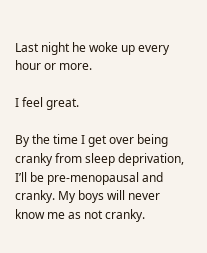Last night he woke up every hour or more.

I feel great.

By the time I get over being cranky from sleep deprivation, I’ll be pre-menopausal and cranky. My boys will never know me as not cranky.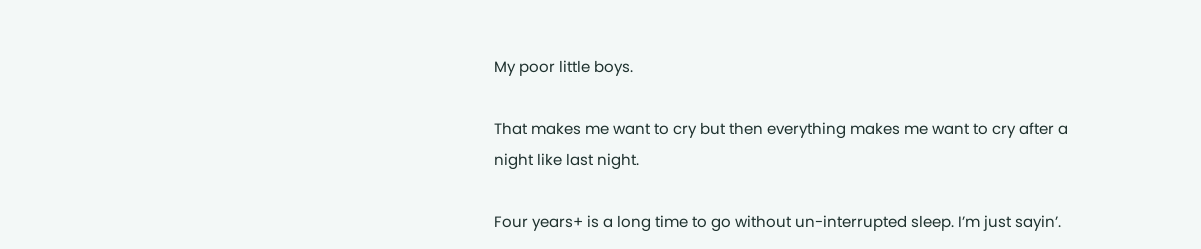My poor little boys.

That makes me want to cry but then everything makes me want to cry after a night like last night.

Four years+ is a long time to go without un-interrupted sleep. I’m just sayin’.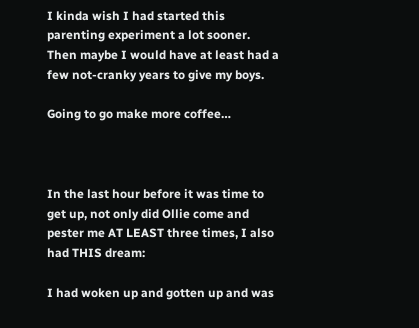I kinda wish I had started this parenting experiment a lot sooner.  Then maybe I would have at least had a few not-cranky years to give my boys.

Going to go make more coffee…



In the last hour before it was time to get up, not only did Ollie come and pester me AT LEAST three times, I also had THIS dream:

I had woken up and gotten up and was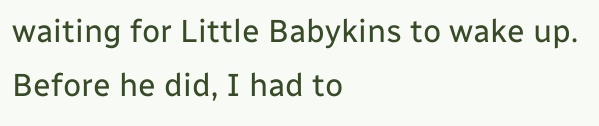waiting for Little Babykins to wake up.  Before he did, I had to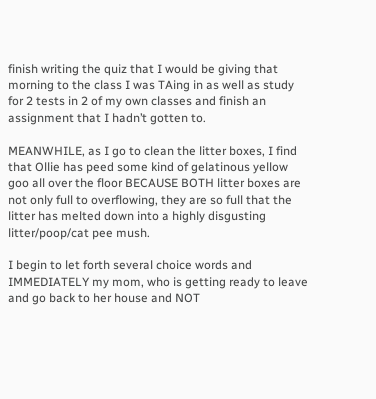finish writing the quiz that I would be giving that morning to the class I was TAing in as well as study for 2 tests in 2 of my own classes and finish an assignment that I hadn’t gotten to.

MEANWHILE, as I go to clean the litter boxes, I find that Ollie has peed some kind of gelatinous yellow goo all over the floor BECAUSE BOTH litter boxes are not only full to overflowing, they are so full that the litter has melted down into a highly disgusting litter/poop/cat pee mush.

I begin to let forth several choice words and IMMEDIATELY my mom, who is getting ready to leave and go back to her house and NOT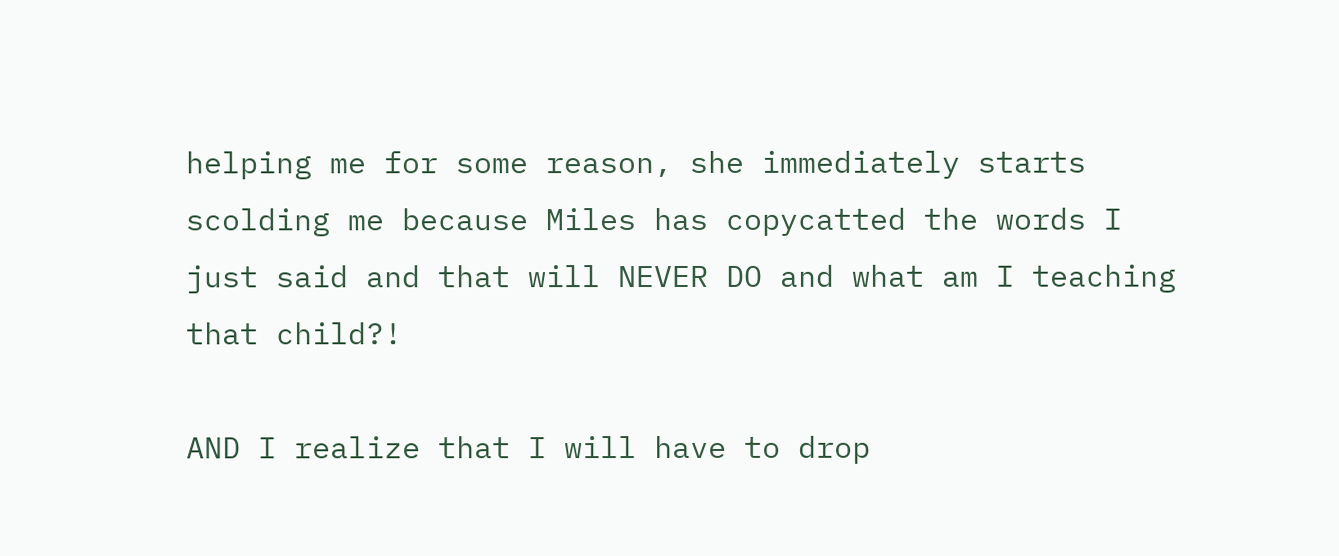helping me for some reason, she immediately starts scolding me because Miles has copycatted the words I just said and that will NEVER DO and what am I teaching that child?!

AND I realize that I will have to drop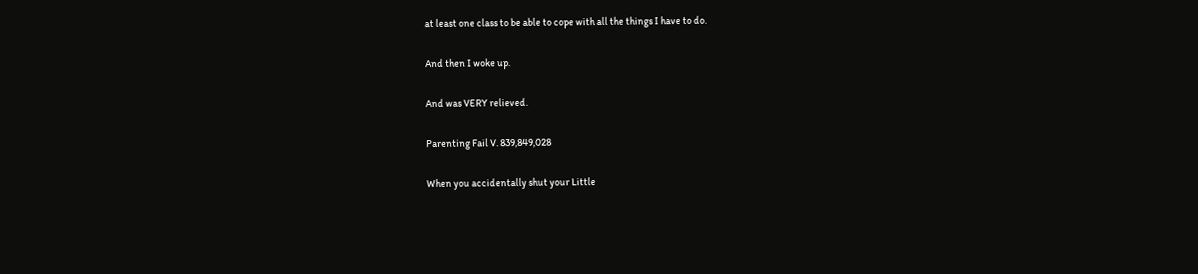at least one class to be able to cope with all the things I have to do.

And then I woke up.

And was VERY relieved.

Parenting Fail V. 839,849,028

When you accidentally shut your Little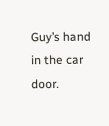Guy’s hand in the car door.